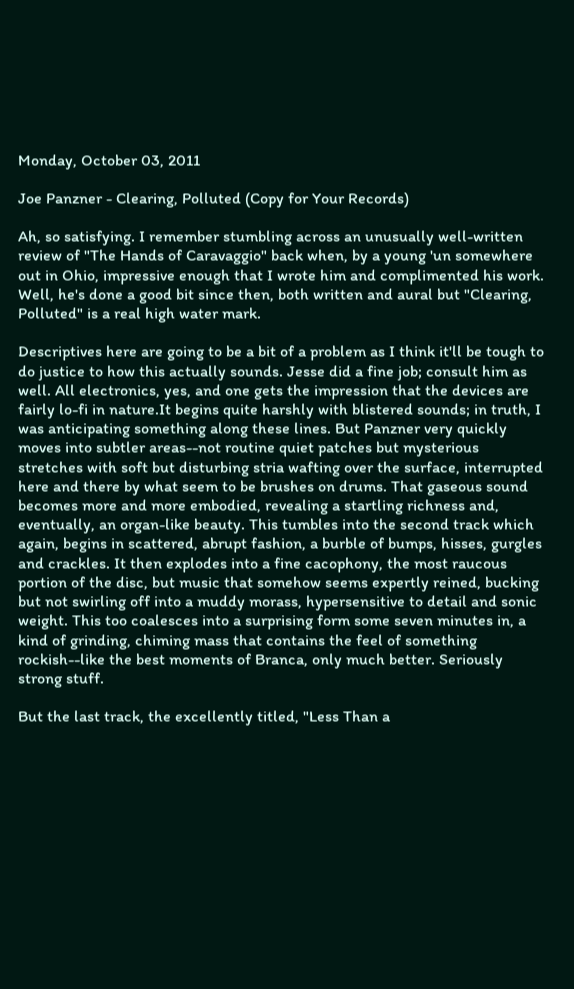Monday, October 03, 2011

Joe Panzner - Clearing, Polluted (Copy for Your Records)

Ah, so satisfying. I remember stumbling across an unusually well-written review of "The Hands of Caravaggio" back when, by a young 'un somewhere out in Ohio, impressive enough that I wrote him and complimented his work. Well, he's done a good bit since then, both written and aural but "Clearing, Polluted" is a real high water mark.

Descriptives here are going to be a bit of a problem as I think it'll be tough to do justice to how this actually sounds. Jesse did a fine job; consult him as well. All electronics, yes, and one gets the impression that the devices are fairly lo-fi in nature.It begins quite harshly with blistered sounds; in truth, I was anticipating something along these lines. But Panzner very quickly moves into subtler areas--not routine quiet patches but mysterious stretches with soft but disturbing stria wafting over the surface, interrupted here and there by what seem to be brushes on drums. That gaseous sound becomes more and more embodied, revealing a startling richness and, eventually, an organ-like beauty. This tumbles into the second track which again, begins in scattered, abrupt fashion, a burble of bumps, hisses, gurgles and crackles. It then explodes into a fine cacophony, the most raucous portion of the disc, but music that somehow seems expertly reined, bucking but not swirling off into a muddy morass, hypersensitive to detail and sonic weight. This too coalesces into a surprising form some seven minutes in, a kind of grinding, chiming mass that contains the feel of something rockish--like the best moments of Branca, only much better. Seriously strong stuff.

But the last track, the excellently titled, "Less Than a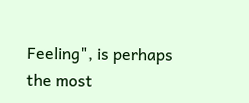Feeling", is perhaps the most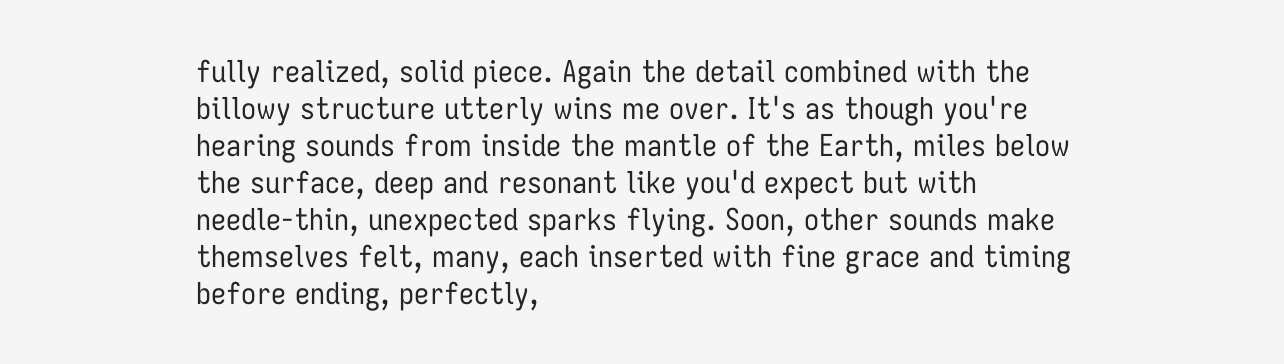fully realized, solid piece. Again the detail combined with the billowy structure utterly wins me over. It's as though you're hearing sounds from inside the mantle of the Earth, miles below the surface, deep and resonant like you'd expect but with needle-thin, unexpected sparks flying. Soon, other sounds make themselves felt, many, each inserted with fine grace and timing before ending, perfectly,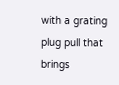with a grating plug pull that brings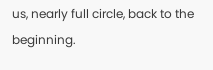us, nearly full circle, back to the beginning.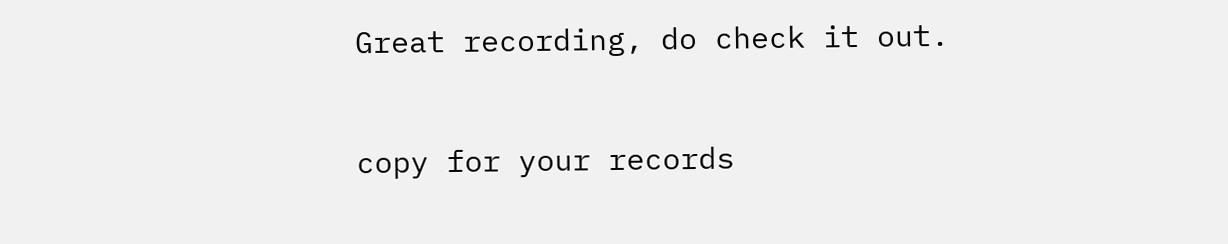Great recording, do check it out.

copy for your records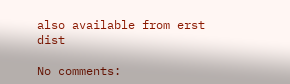also available from erst dist

No comments: